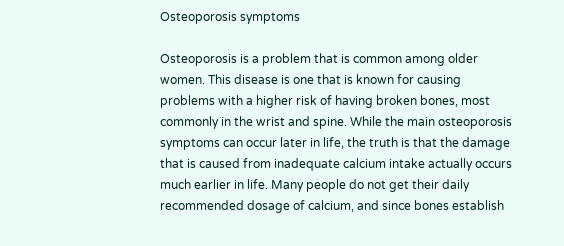Osteoporosis symptoms

Osteoporosis is a problem that is common among older women. This disease is one that is known for causing problems with a higher risk of having broken bones, most commonly in the wrist and spine. While the main osteoporosis symptoms can occur later in life, the truth is that the damage that is caused from inadequate calcium intake actually occurs much earlier in life. Many people do not get their daily recommended dosage of calcium, and since bones establish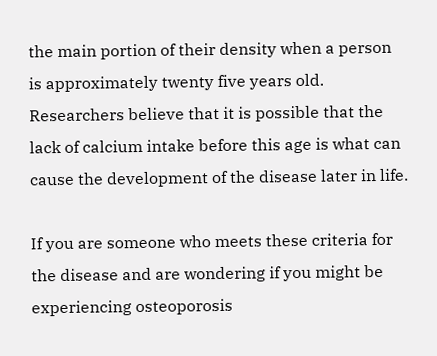the main portion of their density when a person is approximately twenty five years old. Researchers believe that it is possible that the lack of calcium intake before this age is what can cause the development of the disease later in life.

If you are someone who meets these criteria for the disease and are wondering if you might be experiencing osteoporosis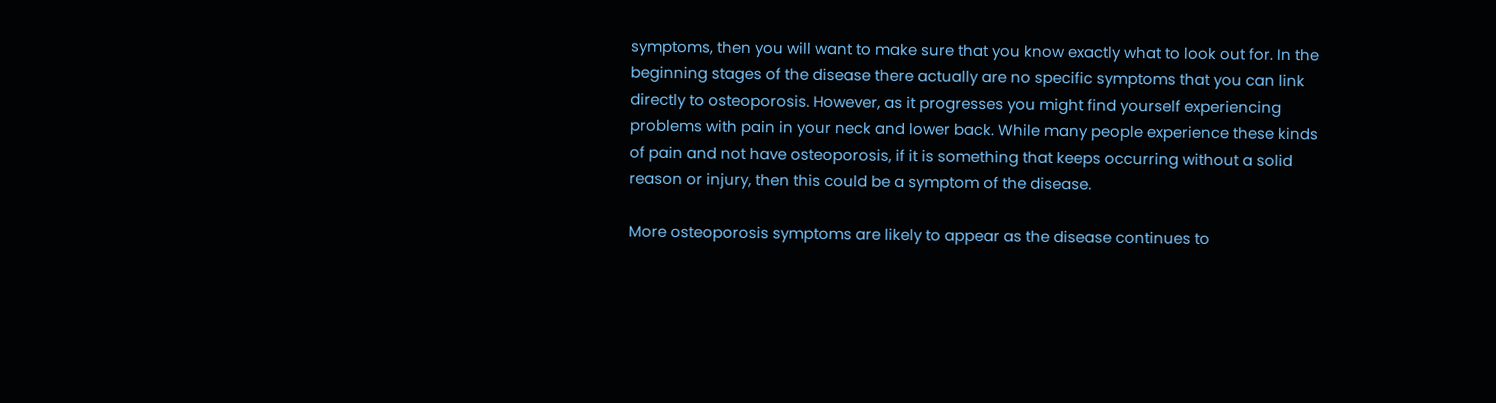symptoms, then you will want to make sure that you know exactly what to look out for. In the beginning stages of the disease there actually are no specific symptoms that you can link directly to osteoporosis. However, as it progresses you might find yourself experiencing problems with pain in your neck and lower back. While many people experience these kinds of pain and not have osteoporosis, if it is something that keeps occurring without a solid reason or injury, then this could be a symptom of the disease.

More osteoporosis symptoms are likely to appear as the disease continues to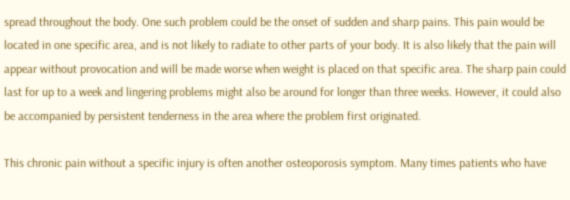spread throughout the body. One such problem could be the onset of sudden and sharp pains. This pain would be located in one specific area, and is not likely to radiate to other parts of your body. It is also likely that the pain will appear without provocation and will be made worse when weight is placed on that specific area. The sharp pain could last for up to a week and lingering problems might also be around for longer than three weeks. However, it could also be accompanied by persistent tenderness in the area where the problem first originated.

This chronic pain without a specific injury is often another osteoporosis symptom. Many times patients who have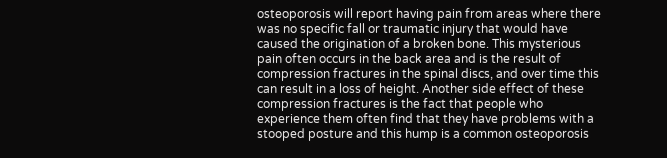osteoporosis will report having pain from areas where there was no specific fall or traumatic injury that would have caused the origination of a broken bone. This mysterious pain often occurs in the back area and is the result of compression fractures in the spinal discs, and over time this can result in a loss of height. Another side effect of these compression fractures is the fact that people who experience them often find that they have problems with a stooped posture and this hump is a common osteoporosis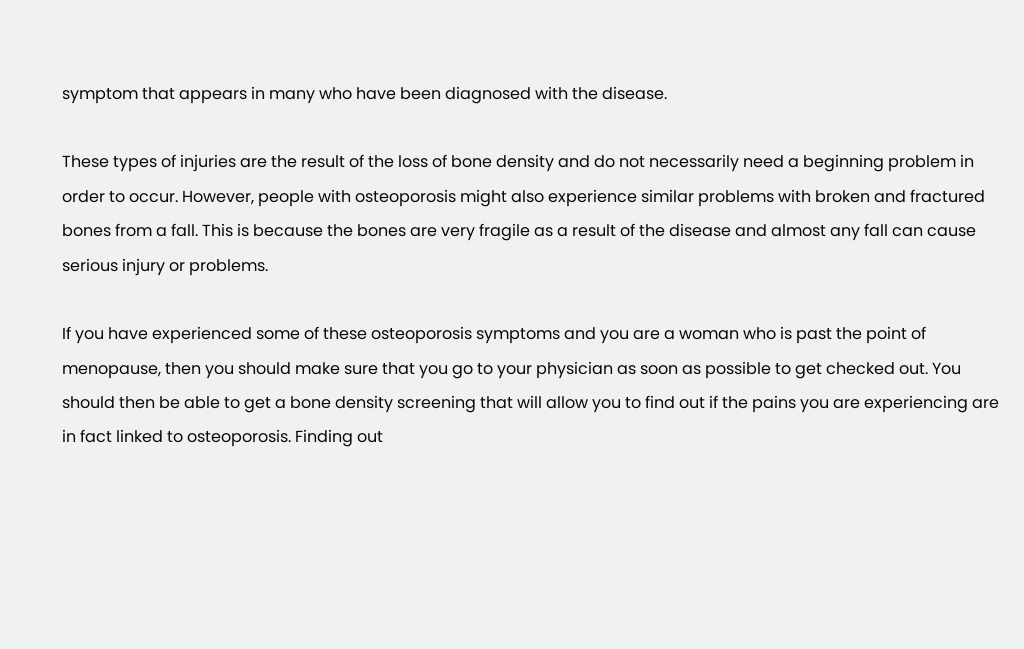symptom that appears in many who have been diagnosed with the disease.

These types of injuries are the result of the loss of bone density and do not necessarily need a beginning problem in order to occur. However, people with osteoporosis might also experience similar problems with broken and fractured bones from a fall. This is because the bones are very fragile as a result of the disease and almost any fall can cause serious injury or problems.

If you have experienced some of these osteoporosis symptoms and you are a woman who is past the point of menopause, then you should make sure that you go to your physician as soon as possible to get checked out. You should then be able to get a bone density screening that will allow you to find out if the pains you are experiencing are in fact linked to osteoporosis. Finding out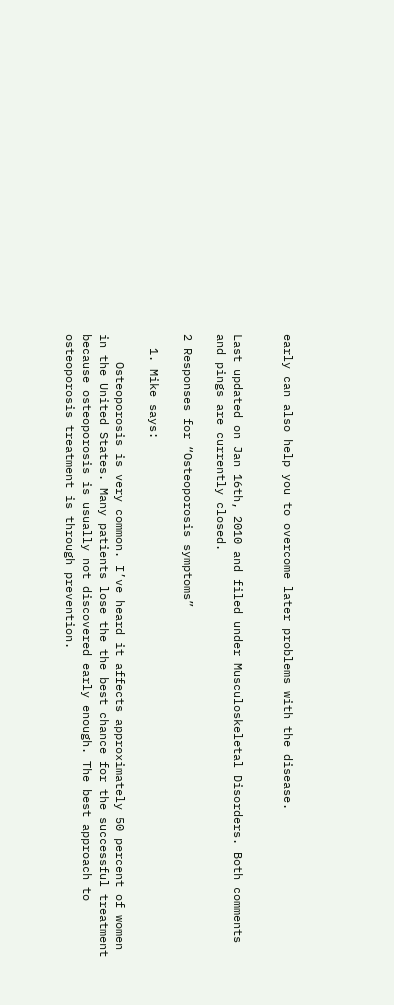early can also help you to overcome later problems with the disease.


Last updated on Jan 16th, 2010 and filed under Musculoskeletal Disorders. Both comments and pings are currently closed.

2 Responses for “Osteoporosis symptoms”

  1. Mike says:

    Osteoporosis is very common. I’ve heard it affects approximately 50 percent of women in the United States. Many patients lose the the best chance for the successful treatment because osteoporosis is usually not discovered early enough. The best approach to osteoporosis treatment is through prevention.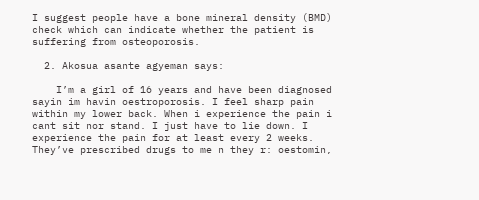I suggest people have a bone mineral density (BMD) check which can indicate whether the patient is suffering from osteoporosis.

  2. Akosua asante agyeman says:

    I’m a girl of 16 years and have been diagnosed sayin im havin oestroporosis. I feel sharp pain within my lower back. When i experience the pain i cant sit nor stand. I just have to lie down. I experience the pain for at least every 2 weeks. They’ve prescribed drugs to me n they r: oestomin,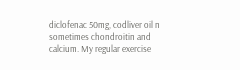diclofenac 50mg, codliver oil n sometimes chondroitin and calcium. My regular exercise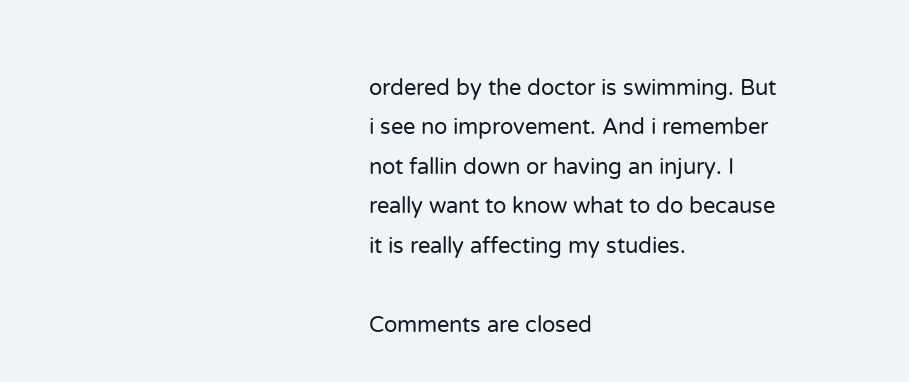ordered by the doctor is swimming. But i see no improvement. And i remember not fallin down or having an injury. I really want to know what to do because it is really affecting my studies.

Comments are closed